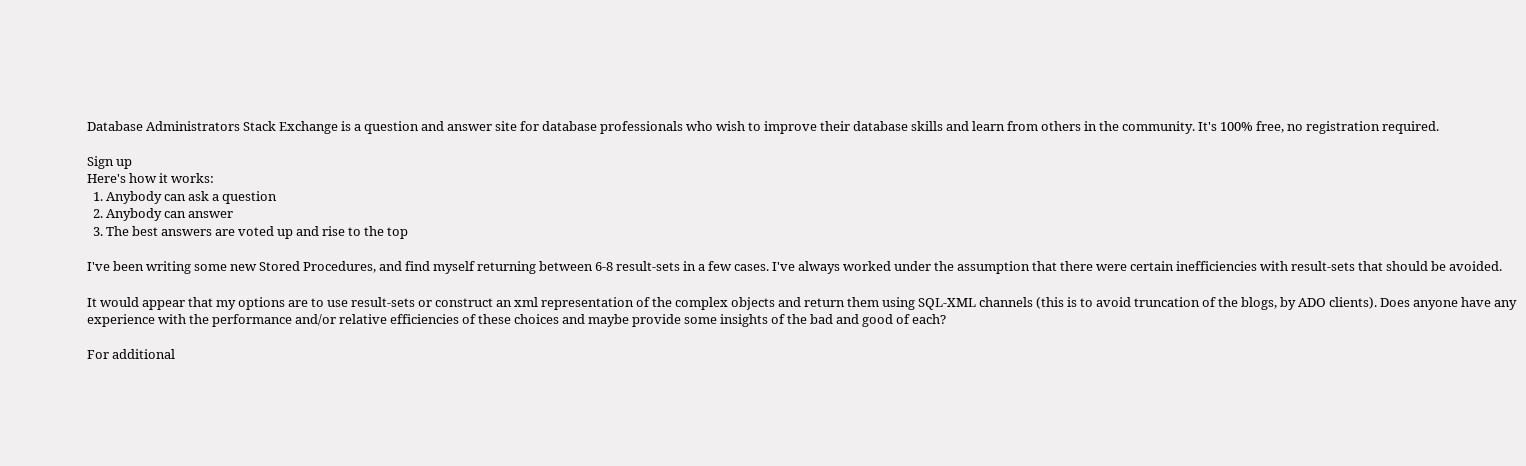Database Administrators Stack Exchange is a question and answer site for database professionals who wish to improve their database skills and learn from others in the community. It's 100% free, no registration required.

Sign up
Here's how it works:
  1. Anybody can ask a question
  2. Anybody can answer
  3. The best answers are voted up and rise to the top

I've been writing some new Stored Procedures, and find myself returning between 6-8 result-sets in a few cases. I've always worked under the assumption that there were certain inefficiencies with result-sets that should be avoided.

It would appear that my options are to use result-sets or construct an xml representation of the complex objects and return them using SQL-XML channels (this is to avoid truncation of the blogs, by ADO clients). Does anyone have any experience with the performance and/or relative efficiencies of these choices and maybe provide some insights of the bad and good of each?

For additional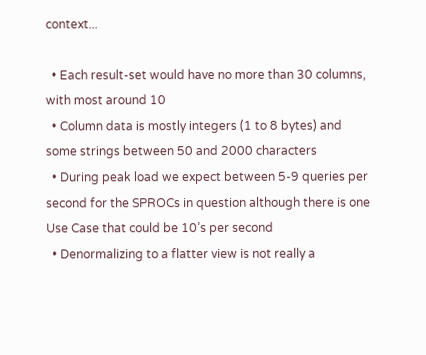context...

  • Each result-set would have no more than 30 columns, with most around 10
  • Column data is mostly integers (1 to 8 bytes) and some strings between 50 and 2000 characters
  • During peak load we expect between 5-9 queries per second for the SPROCs in question although there is one Use Case that could be 10’s per second
  • Denormalizing to a flatter view is not really a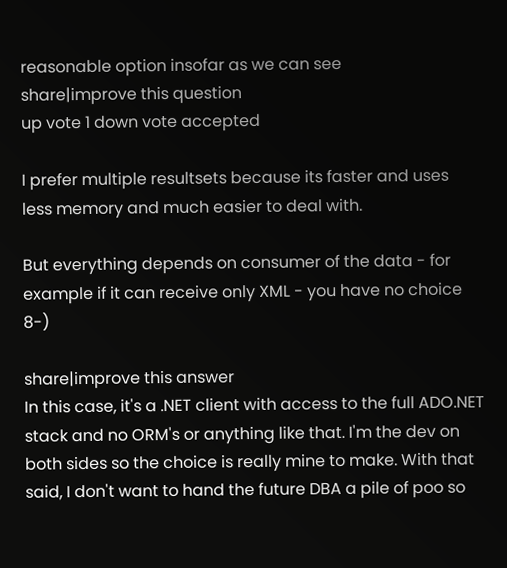reasonable option insofar as we can see
share|improve this question
up vote 1 down vote accepted

I prefer multiple resultsets because its faster and uses less memory and much easier to deal with.

But everything depends on consumer of the data - for example if it can receive only XML - you have no choice 8-)

share|improve this answer
In this case, it's a .NET client with access to the full ADO.NET stack and no ORM's or anything like that. I'm the dev on both sides so the choice is really mine to make. With that said, I don't want to hand the future DBA a pile of poo so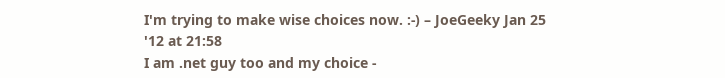I'm trying to make wise choices now. :-) – JoeGeeky Jan 25 '12 at 21:58
I am .net guy too and my choice -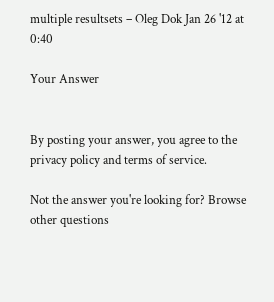multiple resultsets – Oleg Dok Jan 26 '12 at 0:40

Your Answer


By posting your answer, you agree to the privacy policy and terms of service.

Not the answer you're looking for? Browse other questions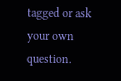tagged or ask your own question.